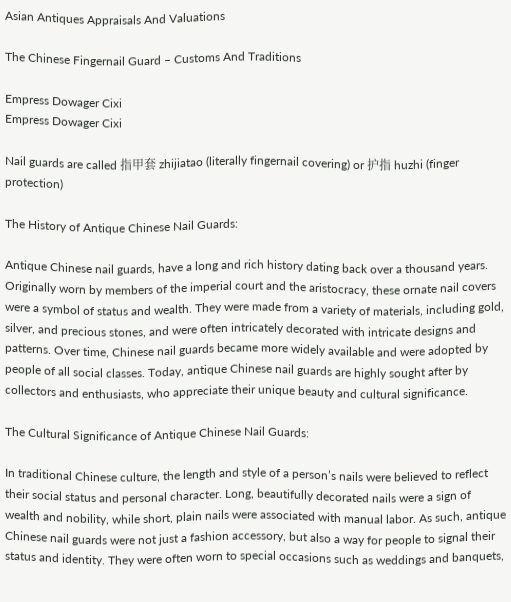Asian Antiques Appraisals And Valuations

The Chinese Fingernail Guard – Customs And Traditions

Empress Dowager Cixi
Empress Dowager Cixi

Nail guards are called 指甲套 zhijiatao (literally fingernail covering) or 护指 huzhi (finger protection)

The History of Antique Chinese Nail Guards:

Antique Chinese nail guards, have a long and rich history dating back over a thousand years. Originally worn by members of the imperial court and the aristocracy, these ornate nail covers were a symbol of status and wealth. They were made from a variety of materials, including gold, silver, and precious stones, and were often intricately decorated with intricate designs and patterns. Over time, Chinese nail guards became more widely available and were adopted by people of all social classes. Today, antique Chinese nail guards are highly sought after by collectors and enthusiasts, who appreciate their unique beauty and cultural significance.

The Cultural Significance of Antique Chinese Nail Guards:

In traditional Chinese culture, the length and style of a person’s nails were believed to reflect their social status and personal character. Long, beautifully decorated nails were a sign of wealth and nobility, while short, plain nails were associated with manual labor. As such, antique Chinese nail guards were not just a fashion accessory, but also a way for people to signal their status and identity. They were often worn to special occasions such as weddings and banquets,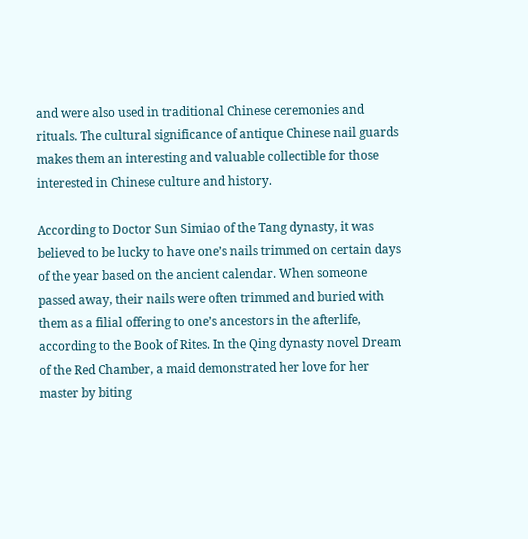and were also used in traditional Chinese ceremonies and rituals. The cultural significance of antique Chinese nail guards makes them an interesting and valuable collectible for those interested in Chinese culture and history.

According to Doctor Sun Simiao of the Tang dynasty, it was believed to be lucky to have one’s nails trimmed on certain days of the year based on the ancient calendar. When someone passed away, their nails were often trimmed and buried with them as a filial offering to one’s ancestors in the afterlife, according to the Book of Rites. In the Qing dynasty novel Dream of the Red Chamber, a maid demonstrated her love for her master by biting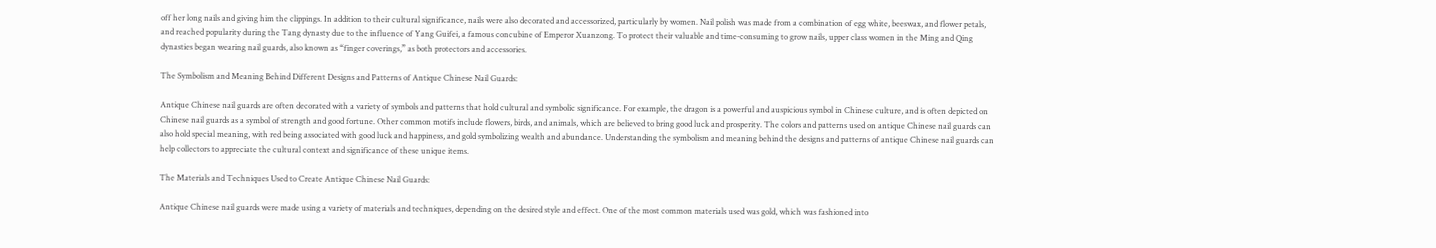off her long nails and giving him the clippings. In addition to their cultural significance, nails were also decorated and accessorized, particularly by women. Nail polish was made from a combination of egg white, beeswax, and flower petals, and reached popularity during the Tang dynasty due to the influence of Yang Guifei, a famous concubine of Emperor Xuanzong. To protect their valuable and time-consuming to grow nails, upper class women in the Ming and Qing dynasties began wearing nail guards, also known as “finger coverings,” as both protectors and accessories.

The Symbolism and Meaning Behind Different Designs and Patterns of Antique Chinese Nail Guards:

Antique Chinese nail guards are often decorated with a variety of symbols and patterns that hold cultural and symbolic significance. For example, the dragon is a powerful and auspicious symbol in Chinese culture, and is often depicted on Chinese nail guards as a symbol of strength and good fortune. Other common motifs include flowers, birds, and animals, which are believed to bring good luck and prosperity. The colors and patterns used on antique Chinese nail guards can also hold special meaning, with red being associated with good luck and happiness, and gold symbolizing wealth and abundance. Understanding the symbolism and meaning behind the designs and patterns of antique Chinese nail guards can help collectors to appreciate the cultural context and significance of these unique items.

The Materials and Techniques Used to Create Antique Chinese Nail Guards:

Antique Chinese nail guards were made using a variety of materials and techniques, depending on the desired style and effect. One of the most common materials used was gold, which was fashioned into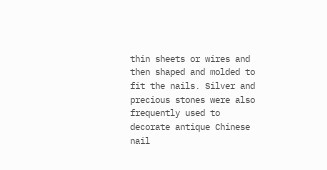thin sheets or wires and then shaped and molded to fit the nails. Silver and precious stones were also frequently used to decorate antique Chinese nail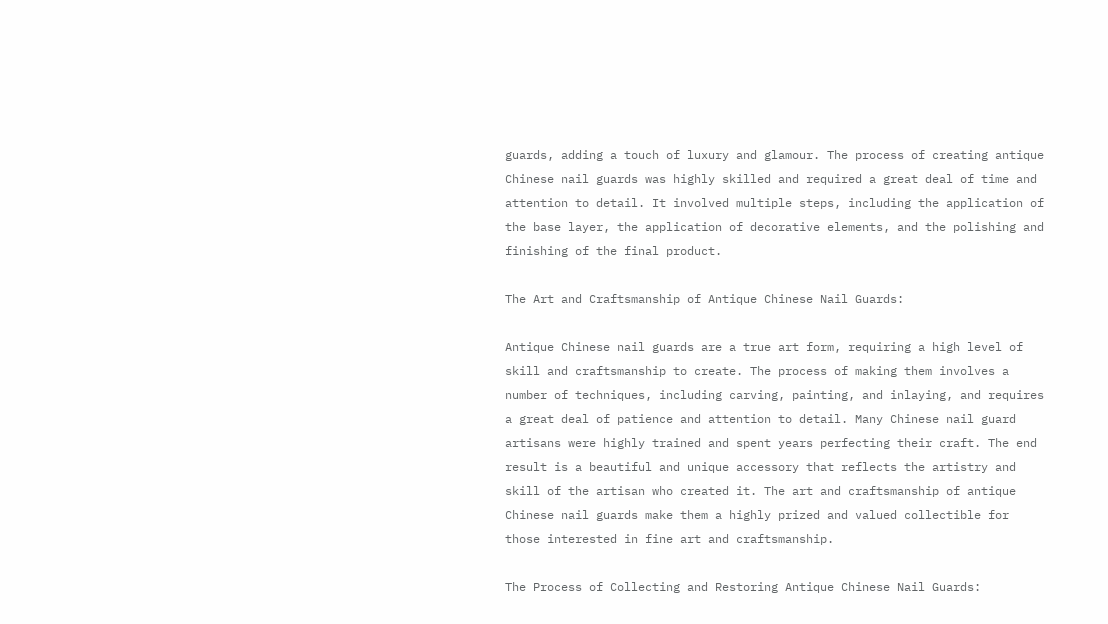guards, adding a touch of luxury and glamour. The process of creating antique Chinese nail guards was highly skilled and required a great deal of time and attention to detail. It involved multiple steps, including the application of the base layer, the application of decorative elements, and the polishing and finishing of the final product.

The Art and Craftsmanship of Antique Chinese Nail Guards:

Antique Chinese nail guards are a true art form, requiring a high level of skill and craftsmanship to create. The process of making them involves a number of techniques, including carving, painting, and inlaying, and requires a great deal of patience and attention to detail. Many Chinese nail guard artisans were highly trained and spent years perfecting their craft. The end result is a beautiful and unique accessory that reflects the artistry and skill of the artisan who created it. The art and craftsmanship of antique Chinese nail guards make them a highly prized and valued collectible for those interested in fine art and craftsmanship.

The Process of Collecting and Restoring Antique Chinese Nail Guards: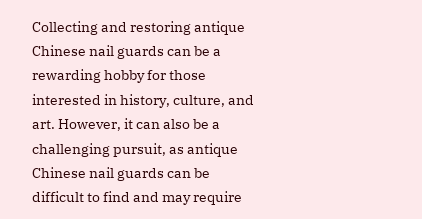Collecting and restoring antique Chinese nail guards can be a rewarding hobby for those interested in history, culture, and art. However, it can also be a challenging pursuit, as antique Chinese nail guards can be difficult to find and may require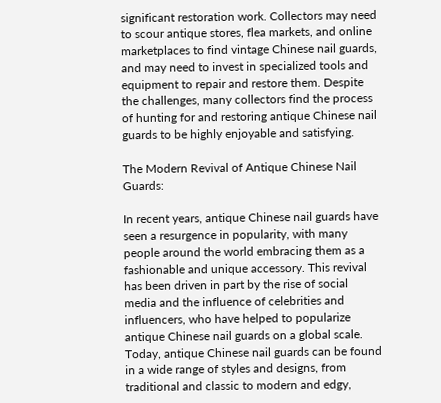significant restoration work. Collectors may need to scour antique stores, flea markets, and online marketplaces to find vintage Chinese nail guards, and may need to invest in specialized tools and equipment to repair and restore them. Despite the challenges, many collectors find the process of hunting for and restoring antique Chinese nail guards to be highly enjoyable and satisfying.

The Modern Revival of Antique Chinese Nail Guards:

In recent years, antique Chinese nail guards have seen a resurgence in popularity, with many people around the world embracing them as a fashionable and unique accessory. This revival has been driven in part by the rise of social media and the influence of celebrities and influencers, who have helped to popularize antique Chinese nail guards on a global scale. Today, antique Chinese nail guards can be found in a wide range of styles and designs, from traditional and classic to modern and edgy,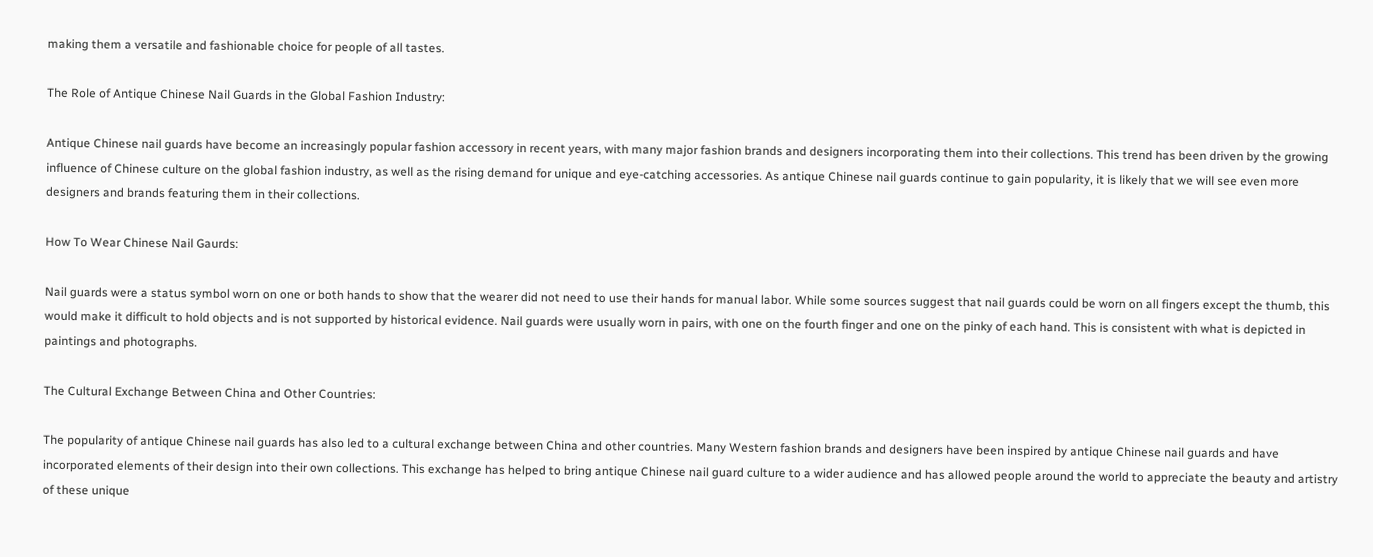making them a versatile and fashionable choice for people of all tastes.

The Role of Antique Chinese Nail Guards in the Global Fashion Industry:

Antique Chinese nail guards have become an increasingly popular fashion accessory in recent years, with many major fashion brands and designers incorporating them into their collections. This trend has been driven by the growing influence of Chinese culture on the global fashion industry, as well as the rising demand for unique and eye-catching accessories. As antique Chinese nail guards continue to gain popularity, it is likely that we will see even more designers and brands featuring them in their collections.

How To Wear Chinese Nail Gaurds:

Nail guards were a status symbol worn on one or both hands to show that the wearer did not need to use their hands for manual labor. While some sources suggest that nail guards could be worn on all fingers except the thumb, this would make it difficult to hold objects and is not supported by historical evidence. Nail guards were usually worn in pairs, with one on the fourth finger and one on the pinky of each hand. This is consistent with what is depicted in paintings and photographs.

The Cultural Exchange Between China and Other Countries:

The popularity of antique Chinese nail guards has also led to a cultural exchange between China and other countries. Many Western fashion brands and designers have been inspired by antique Chinese nail guards and have incorporated elements of their design into their own collections. This exchange has helped to bring antique Chinese nail guard culture to a wider audience and has allowed people around the world to appreciate the beauty and artistry of these unique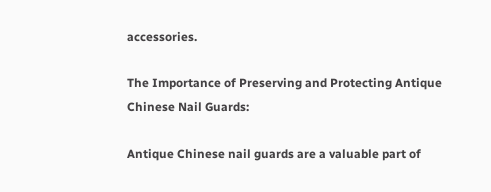accessories.

The Importance of Preserving and Protecting Antique Chinese Nail Guards:

Antique Chinese nail guards are a valuable part of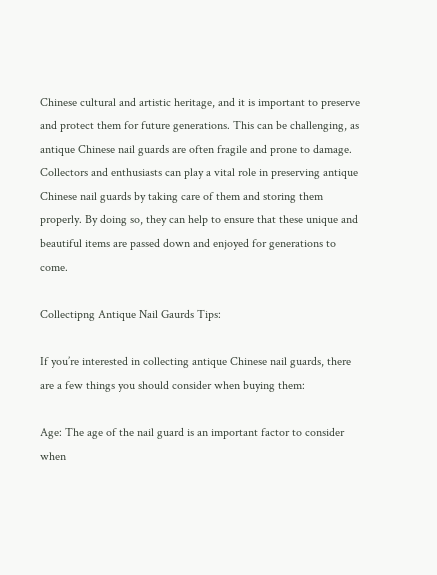Chinese cultural and artistic heritage, and it is important to preserve and protect them for future generations. This can be challenging, as antique Chinese nail guards are often fragile and prone to damage. Collectors and enthusiasts can play a vital role in preserving antique Chinese nail guards by taking care of them and storing them properly. By doing so, they can help to ensure that these unique and beautiful items are passed down and enjoyed for generations to come.

Collectipng Antique Nail Gaurds Tips:

If you’re interested in collecting antique Chinese nail guards, there are a few things you should consider when buying them:

Age: The age of the nail guard is an important factor to consider when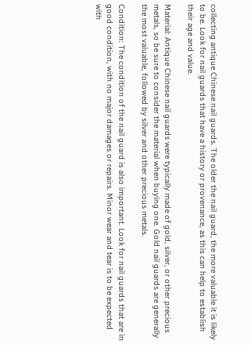collecting antique Chinese nail guards. The older the nail guard, the more valuable it is likely to be. Look for nail guards that have a history or provenance, as this can help to establish their age and value.

Material: Antique Chinese nail guards were typically made of gold, silver, or other precious metals, so be sure to consider the material when buying one. Gold nail guards are generally the most valuable, followed by silver and other precious metals.

Condition: The condition of the nail guard is also important. Look for nail guards that are in good condition, with no major damages or repairs. Minor wear and tear is to be expected with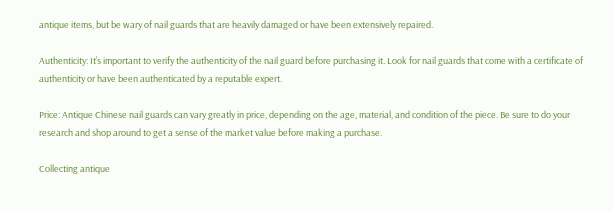antique items, but be wary of nail guards that are heavily damaged or have been extensively repaired.

Authenticity: It’s important to verify the authenticity of the nail guard before purchasing it. Look for nail guards that come with a certificate of authenticity or have been authenticated by a reputable expert.

Price: Antique Chinese nail guards can vary greatly in price, depending on the age, material, and condition of the piece. Be sure to do your research and shop around to get a sense of the market value before making a purchase.

Collecting antique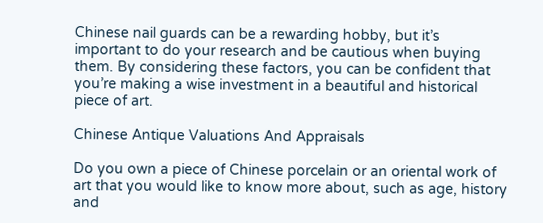Chinese nail guards can be a rewarding hobby, but it’s important to do your research and be cautious when buying them. By considering these factors, you can be confident that you’re making a wise investment in a beautiful and historical piece of art.

Chinese Antique Valuations And Appraisals

Do you own a piece of Chinese porcelain or an oriental work of art that you would like to know more about, such as age, history and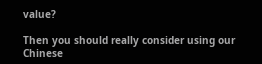value?

Then you should really consider using our Chinese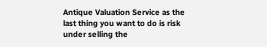Antique Valuation Service as the last thing you want to do is risk under selling the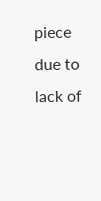piece due to lack of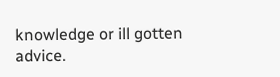knowledge or ill gotten advice.